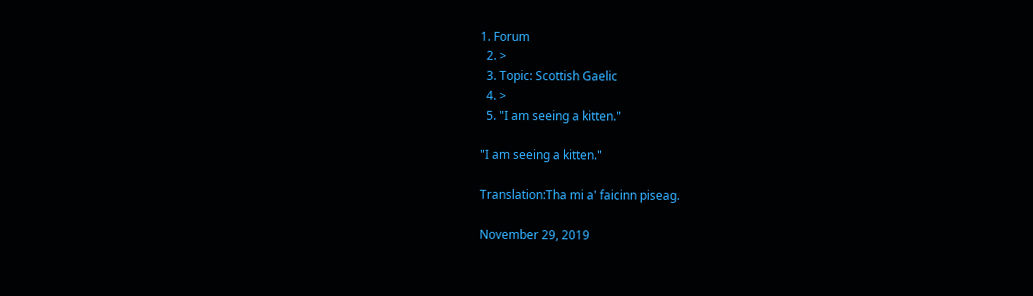1. Forum
  2. >
  3. Topic: Scottish Gaelic
  4. >
  5. "I am seeing a kitten."

"I am seeing a kitten."

Translation:Tha mi a' faicinn piseag.

November 29, 2019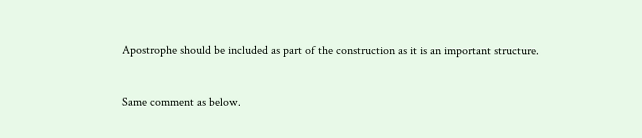Apostrophe should be included as part of the construction as it is an important structure.


Same comment as below.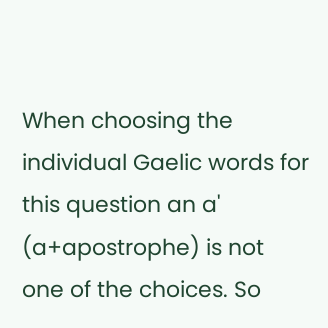When choosing the individual Gaelic words for this question an a' (a+apostrophe) is not one of the choices. So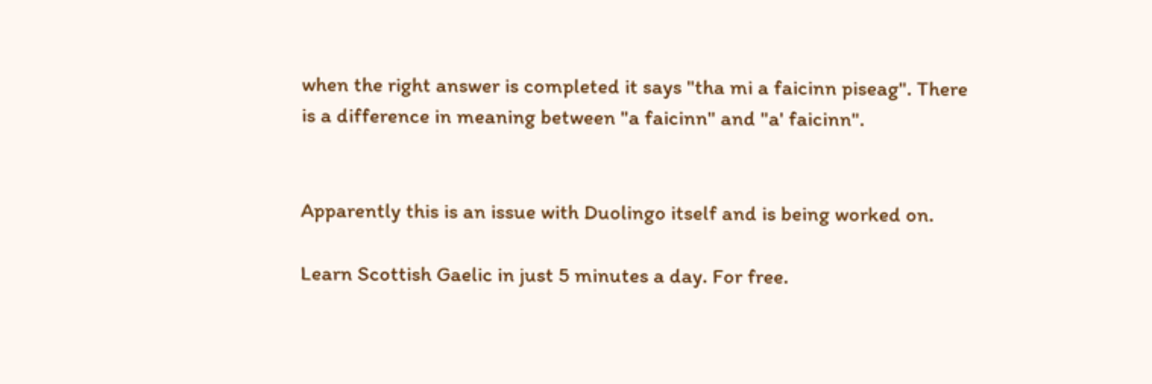when the right answer is completed it says "tha mi a faicinn piseag". There is a difference in meaning between "a faicinn" and "a' faicinn".


Apparently this is an issue with Duolingo itself and is being worked on.

Learn Scottish Gaelic in just 5 minutes a day. For free.